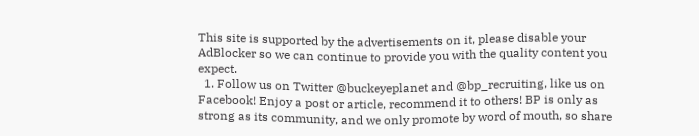This site is supported by the advertisements on it, please disable your AdBlocker so we can continue to provide you with the quality content you expect.
  1. Follow us on Twitter @buckeyeplanet and @bp_recruiting, like us on Facebook! Enjoy a post or article, recommend it to others! BP is only as strong as its community, and we only promote by word of mouth, so share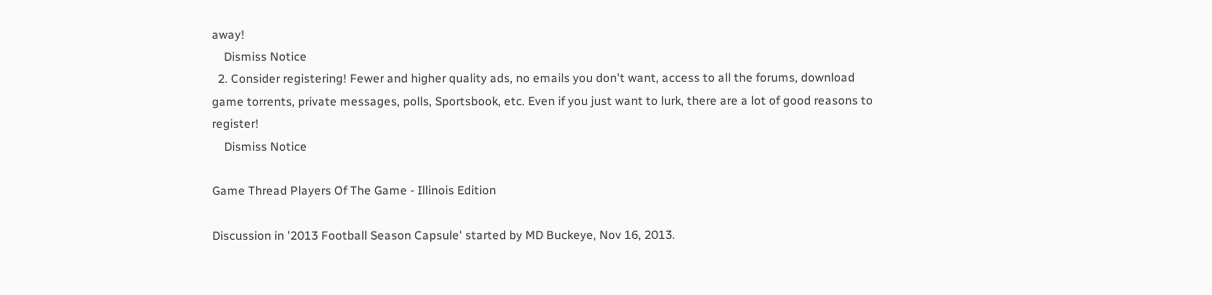away!
    Dismiss Notice
  2. Consider registering! Fewer and higher quality ads, no emails you don't want, access to all the forums, download game torrents, private messages, polls, Sportsbook, etc. Even if you just want to lurk, there are a lot of good reasons to register!
    Dismiss Notice

Game Thread Players Of The Game - Illinois Edition

Discussion in '2013 Football Season Capsule' started by MD Buckeye, Nov 16, 2013.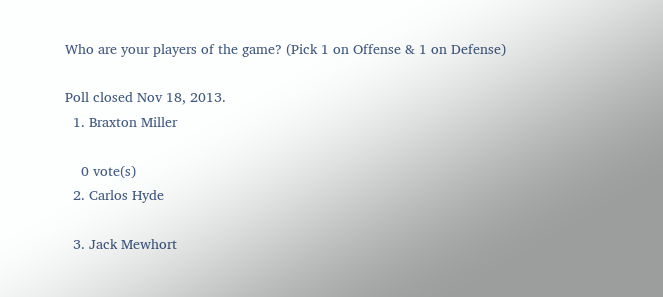Who are your players of the game? (Pick 1 on Offense & 1 on Defense)

Poll closed Nov 18, 2013.
  1. Braxton Miller

    0 vote(s)
  2. Carlos Hyde

  3. Jack Mewhort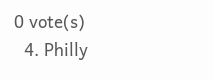0 vote(s)
  4. Philly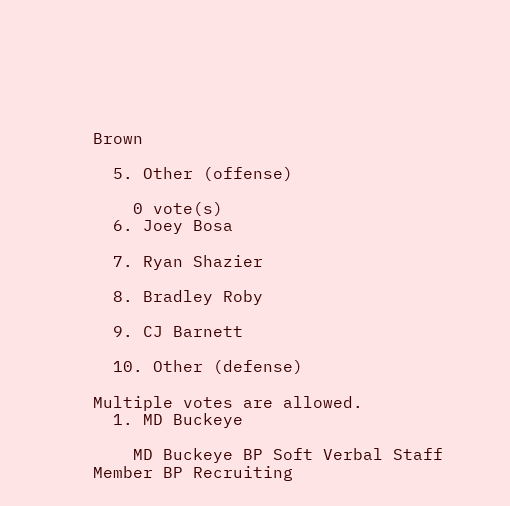Brown

  5. Other (offense)

    0 vote(s)
  6. Joey Bosa

  7. Ryan Shazier

  8. Bradley Roby

  9. CJ Barnett

  10. Other (defense)

Multiple votes are allowed.
  1. MD Buckeye

    MD Buckeye BP Soft Verbal Staff Member BP Recruiting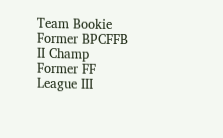Team Bookie Former BPCFFB II Champ Former FF League III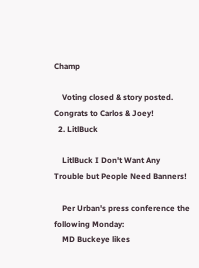Champ

    Voting closed & story posted. Congrats to Carlos & Joey!
  2. LitlBuck

    LitlBuck I Don't Want Any Trouble but People Need Banners!

    Per Urban's press conference the following Monday:
    MD Buckeye likes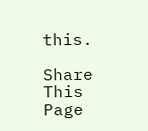this.

Share This Page